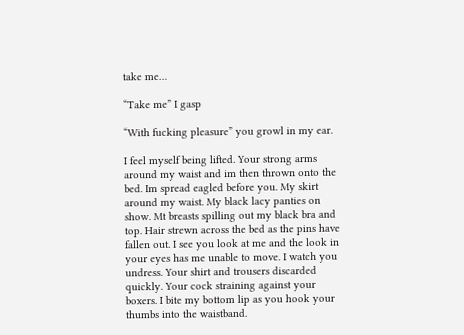take me…

“Take me” I gasp

“With fucking pleasure” you growl in my ear.

I feel myself being lifted. Your strong arms around my waist and im then thrown onto the bed. Im spread eagled before you. My skirt around my waist. My black lacy panties on show. Mt breasts spilling out my black bra and top. Hair strewn across the bed as the pins have fallen out. I see you look at me and the look in your eyes has me unable to move. I watch you undress. Your shirt and trousers discarded quickly. Your cock straining against your boxers. I bite my bottom lip as you hook your thumbs into the waistband.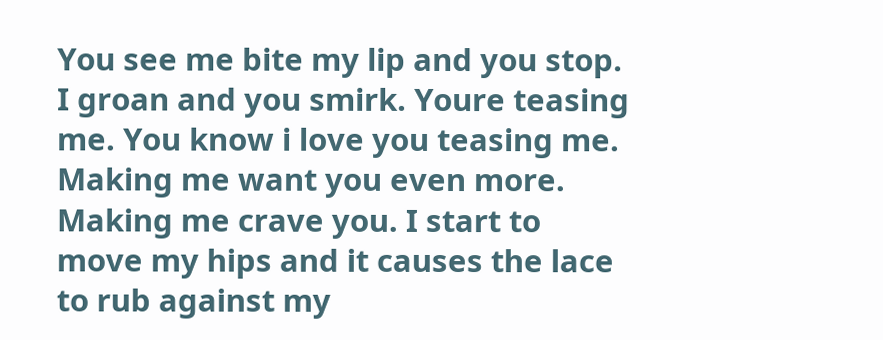You see me bite my lip and you stop. I groan and you smirk. Youre teasing me. You know i love you teasing me. Making me want you even more. Making me crave you. I start to move my hips and it causes the lace to rub against my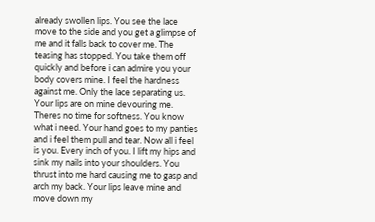already swollen lips. You see the lace move to the side and you get a glimpse of me and it falls back to cover me. The teasing has stopped. You take them off quickly and before i can admire you your body covers mine. I feel the hardness against me. Only the lace separating us. Your lips are on mine devouring me. Theres no time for softness. You know what i need. Your hand goes to my panties and i feel them pull and tear. Now all i feel is you. Every inch of you. I lift my hips and sink my nails into your shoulders. You thrust into me hard causing me to gasp and arch my back. Your lips leave mine and move down my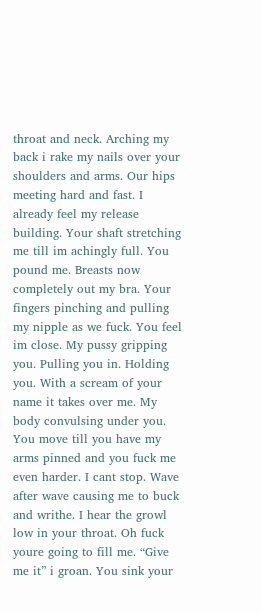throat and neck. Arching my back i rake my nails over your shoulders and arms. Our hips meeting hard and fast. I already feel my release building. Your shaft stretching me till im achingly full. You pound me. Breasts now completely out my bra. Your fingers pinching and pulling my nipple as we fuck. You feel im close. My pussy gripping you. Pulling you in. Holding you. With a scream of your name it takes over me. My body convulsing under you. You move till you have my arms pinned and you fuck me even harder. I cant stop. Wave after wave causing me to buck and writhe. I hear the growl low in your throat. Oh fuck youre going to fill me. “Give me it” i groan. You sink your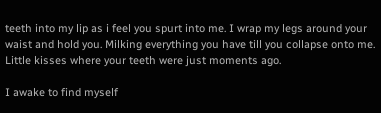teeth into my lip as i feel you spurt into me. I wrap my legs around your waist and hold you. Milking everything you have till you collapse onto me. Little kisses where your teeth were just moments ago.

I awake to find myself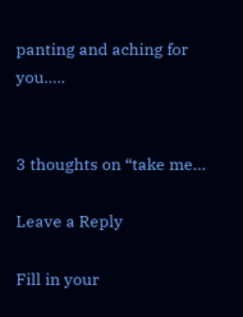panting and aching for you…..


3 thoughts on “take me…

Leave a Reply

Fill in your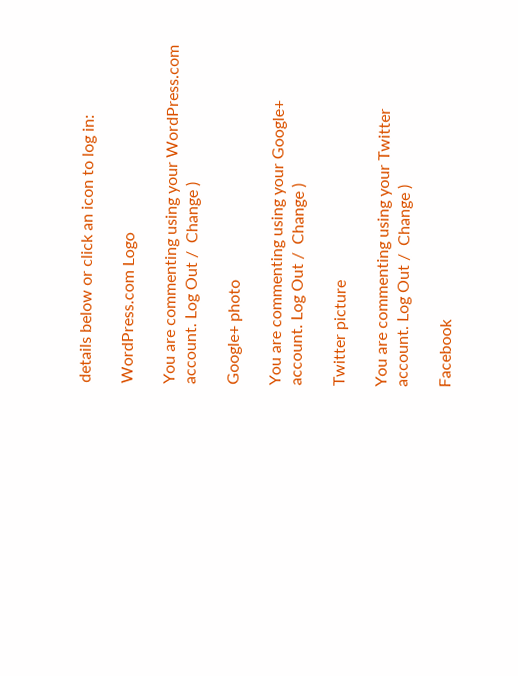details below or click an icon to log in:

WordPress.com Logo

You are commenting using your WordPress.com account. Log Out /  Change )

Google+ photo

You are commenting using your Google+ account. Log Out /  Change )

Twitter picture

You are commenting using your Twitter account. Log Out /  Change )

Facebook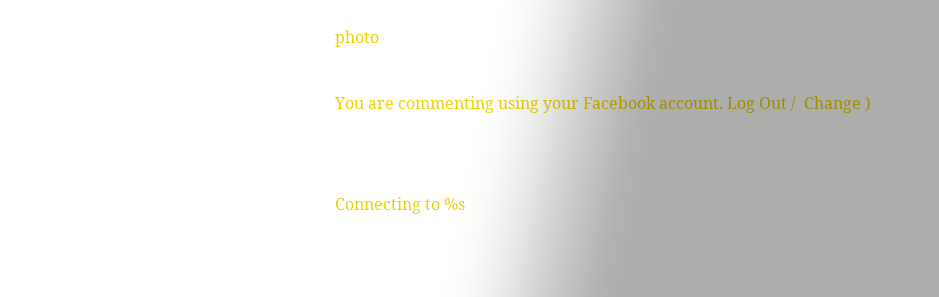photo

You are commenting using your Facebook account. Log Out /  Change )


Connecting to %s